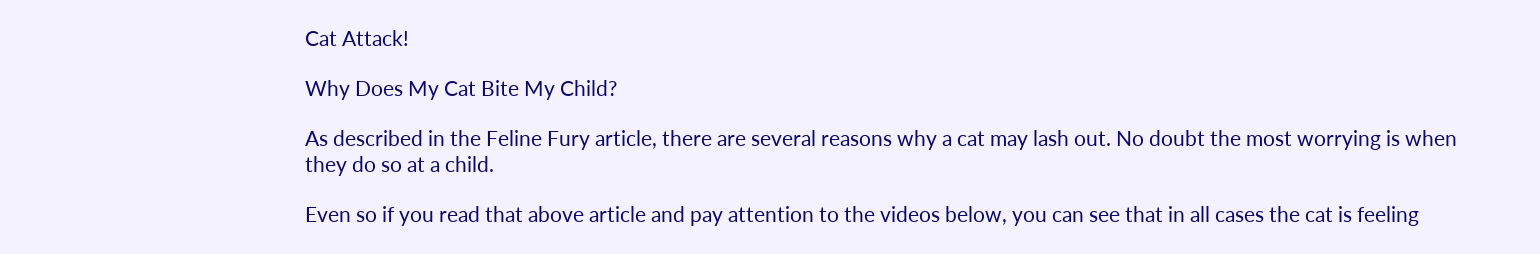Cat Attack!

Why Does My Cat Bite My Child?

As described in the Feline Fury article, there are several reasons why a cat may lash out. No doubt the most worrying is when they do so at a child.

Even so if you read that above article and pay attention to the videos below, you can see that in all cases the cat is feeling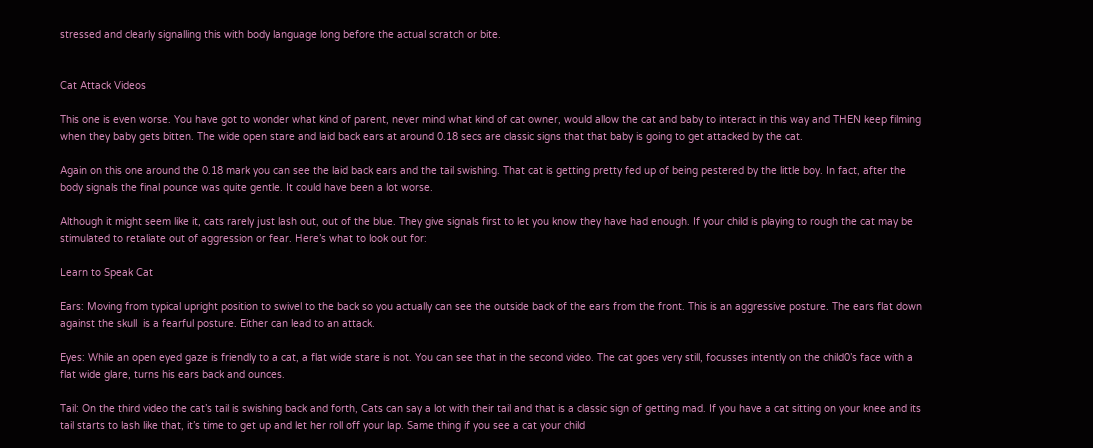stressed and clearly signalling this with body language long before the actual scratch or bite.


Cat Attack Videos

This one is even worse. You have got to wonder what kind of parent, never mind what kind of cat owner, would allow the cat and baby to interact in this way and THEN keep filming when they baby gets bitten. The wide open stare and laid back ears at around 0.18 secs are classic signs that that baby is going to get attacked by the cat.

Again on this one around the 0.18 mark you can see the laid back ears and the tail swishing. That cat is getting pretty fed up of being pestered by the little boy. In fact, after the body signals the final pounce was quite gentle. It could have been a lot worse.

Although it might seem like it, cats rarely just lash out, out of the blue. They give signals first to let you know they have had enough. If your child is playing to rough the cat may be stimulated to retaliate out of aggression or fear. Here’s what to look out for:

Learn to Speak Cat

Ears: Moving from typical upright position to swivel to the back so you actually can see the outside back of the ears from the front. This is an aggressive posture. The ears flat down against the skull  is a fearful posture. Either can lead to an attack.

Eyes: While an open eyed gaze is friendly to a cat, a flat wide stare is not. You can see that in the second video. The cat goes very still, focusses intently on the child0’s face with a flat wide glare, turns his ears back and ounces.

Tail: On the third video the cat’s tail is swishing back and forth, Cats can say a lot with their tail and that is a classic sign of getting mad. If you have a cat sitting on your knee and its tail starts to lash like that, it’s time to get up and let her roll off your lap. Same thing if you see a cat your child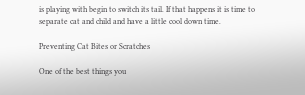is playing with begin to switch its tail. If that happens it is time to separate cat and child and have a little cool down time.

Preventing Cat Bites or Scratches

One of the best things you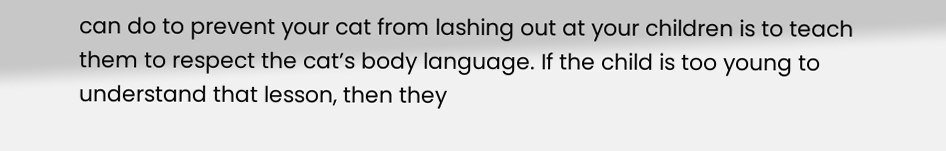can do to prevent your cat from lashing out at your children is to teach them to respect the cat’s body language. If the child is too young to understand that lesson, then they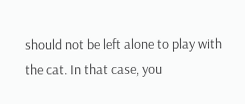should not be left alone to play with the cat. In that case, you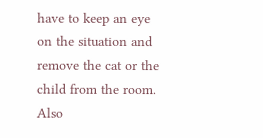have to keep an eye on the situation and remove the cat or the child from the room. Also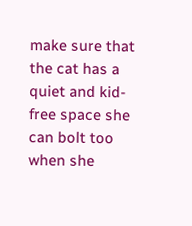make sure that the cat has a quiet and kid-free space she can bolt too when she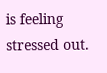is feeling stressed out.